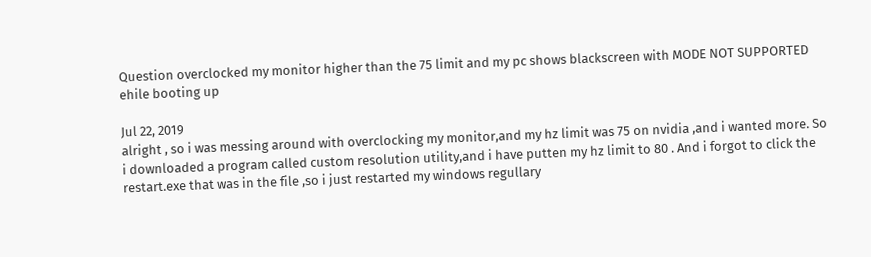Question overclocked my monitor higher than the 75 limit and my pc shows blackscreen with MODE NOT SUPPORTED ehile booting up

Jul 22, 2019
alright , so i was messing around with overclocking my monitor,and my hz limit was 75 on nvidia ,and i wanted more. So i downloaded a program called custom resolution utility,and i have putten my hz limit to 80 . And i forgot to click the restart.exe that was in the file ,so i just restarted my windows regullary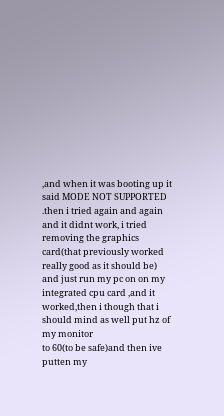,and when it was booting up it said MODE NOT SUPPORTED .then i tried again and again and it didnt work, i tried removing the graphics card(that previously worked really good as it should be) and just run my pc on on my integrated cpu card ,and it worked,then i though that i should mind as well put hz of my monitor
to 60(to be safe)and then ive putten my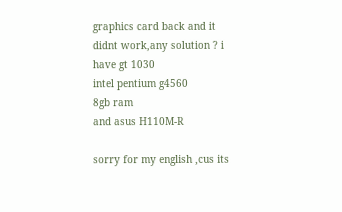graphics card back and it didnt work,any solution ? i have gt 1030
intel pentium g4560
8gb ram
and asus H110M-R

sorry for my english ,cus its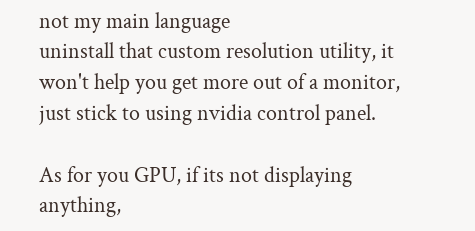not my main language
uninstall that custom resolution utility, it won't help you get more out of a monitor, just stick to using nvidia control panel.

As for you GPU, if its not displaying anything,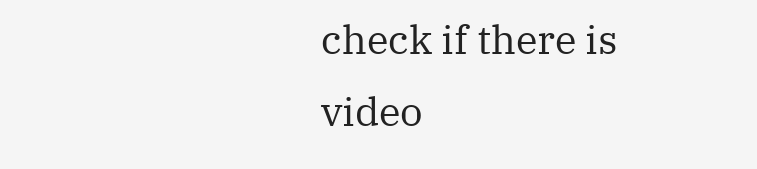check if there is video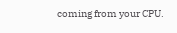coming from your CPU.